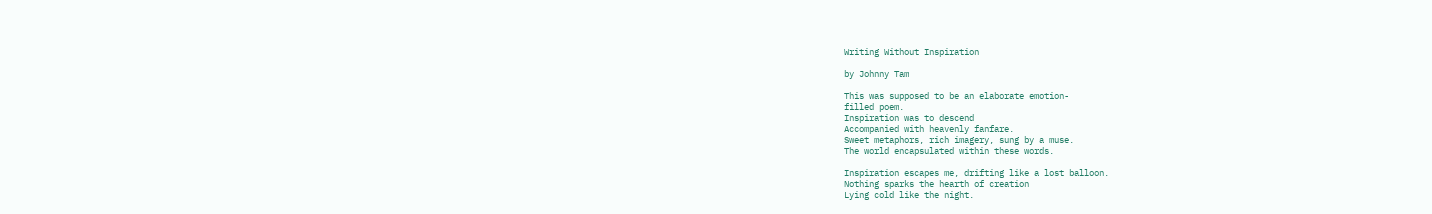Writing Without Inspiration

by Johnny Tam

This was supposed to be an elaborate emotion-
filled poem.
Inspiration was to descend
Accompanied with heavenly fanfare.
Sweet metaphors, rich imagery, sung by a muse.
The world encapsulated within these words.

Inspiration escapes me, drifting like a lost balloon.
Nothing sparks the hearth of creation
Lying cold like the night.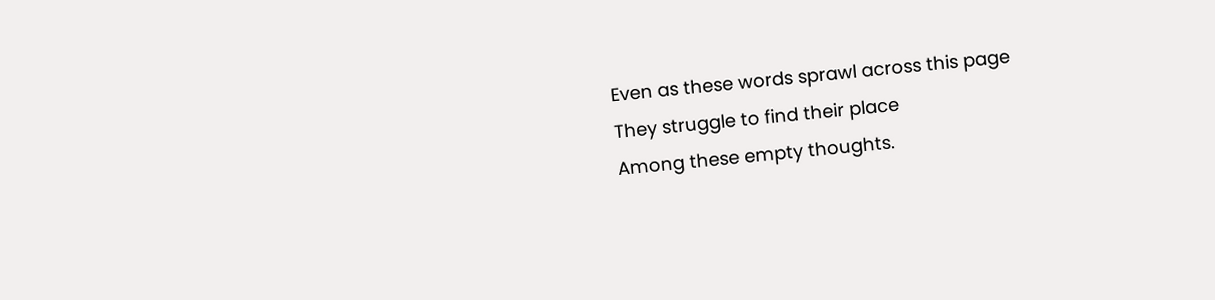Even as these words sprawl across this page
They struggle to find their place
Among these empty thoughts.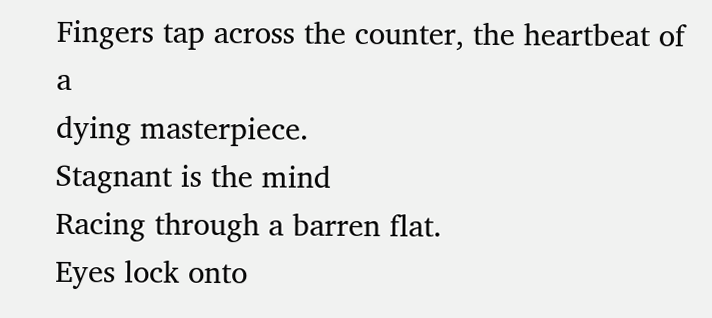Fingers tap across the counter, the heartbeat of a
dying masterpiece.
Stagnant is the mind
Racing through a barren flat.
Eyes lock onto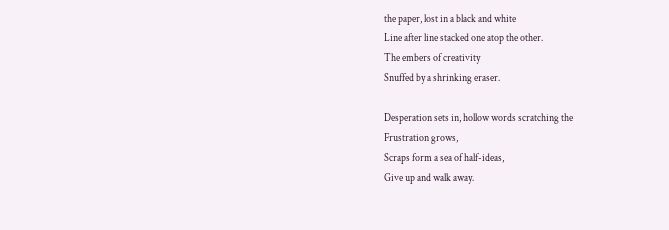the paper, lost in a black and white
Line after line stacked one atop the other.
The embers of creativity
Snuffed by a shrinking eraser.

Desperation sets in, hollow words scratching the
Frustration grows,
Scraps form a sea of half-ideas,
Give up and walk away.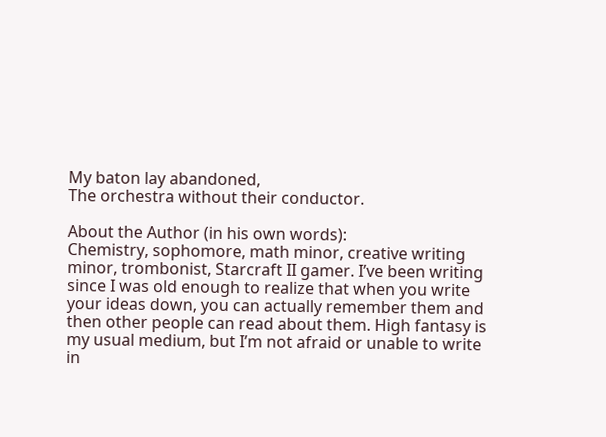My baton lay abandoned,
The orchestra without their conductor.

About the Author (in his own words):
Chemistry, sophomore, math minor, creative writing minor, trombonist, Starcraft II gamer. I’ve been writing since I was old enough to realize that when you write your ideas down, you can actually remember them and then other people can read about them. High fantasy is my usual medium, but I’m not afraid or unable to write in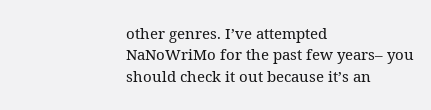other genres. I’ve attempted NaNoWriMo for the past few years– you should check it out because it’s an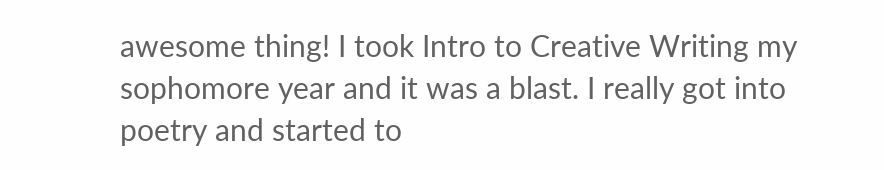awesome thing! I took Intro to Creative Writing my sophomore year and it was a blast. I really got into poetry and started to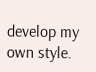develop my own style.